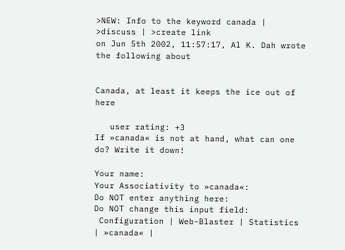>NEW: Info to the keyword canada | >discuss | >create link
on Jun 5th 2002, 11:57:17, Al K. Dah wrote the following about


Canada, at least it keeps the ice out of here

   user rating: +3
If »canada« is not at hand, what can one do? Write it down!

Your name:
Your Associativity to »canada«:
Do NOT enter anything here:
Do NOT change this input field:
 Configuration | Web-Blaster | Statistics | »canada« |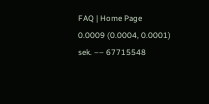FAQ | Home Page
0.0009 (0.0004, 0.0001) sek. –– 67715548